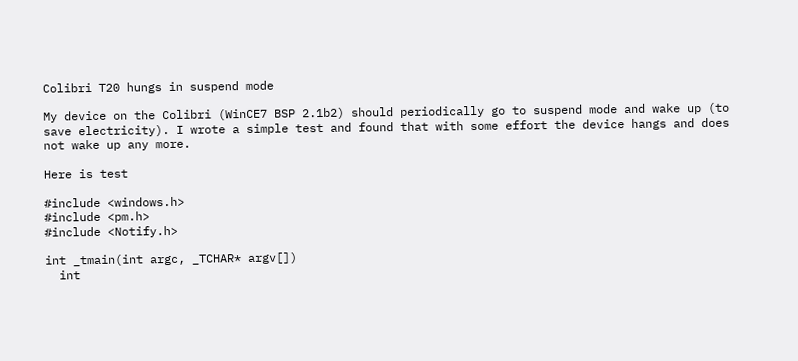Colibri T20 hungs in suspend mode

My device on the Colibri (WinCE7 BSP 2.1b2) should periodically go to suspend mode and wake up (to save electricity). I wrote a simple test and found that with some effort the device hangs and does not wake up any more.

Here is test

#include <windows.h>
#include <pm.h>
#include <Notify.h>

int _tmain(int argc, _TCHAR* argv[])
  int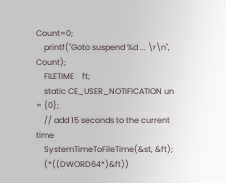Count=0;
    printf("Goto suspend %d ... \r\n", Count);
    FILETIME    ft;
    static CE_USER_NOTIFICATION un = {0};
    // add 15 seconds to the current time
    SystemTimeToFileTime(&st, &ft);
    (*((DWORD64*)&ft))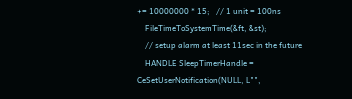+= 10000000 * 15;   // 1 unit = 100ns
    FileTimeToSystemTime(&ft, &st);
    // setup alarm at least 11sec in the future
    HANDLE SleepTimerHandle = CeSetUserNotification(NULL, L"",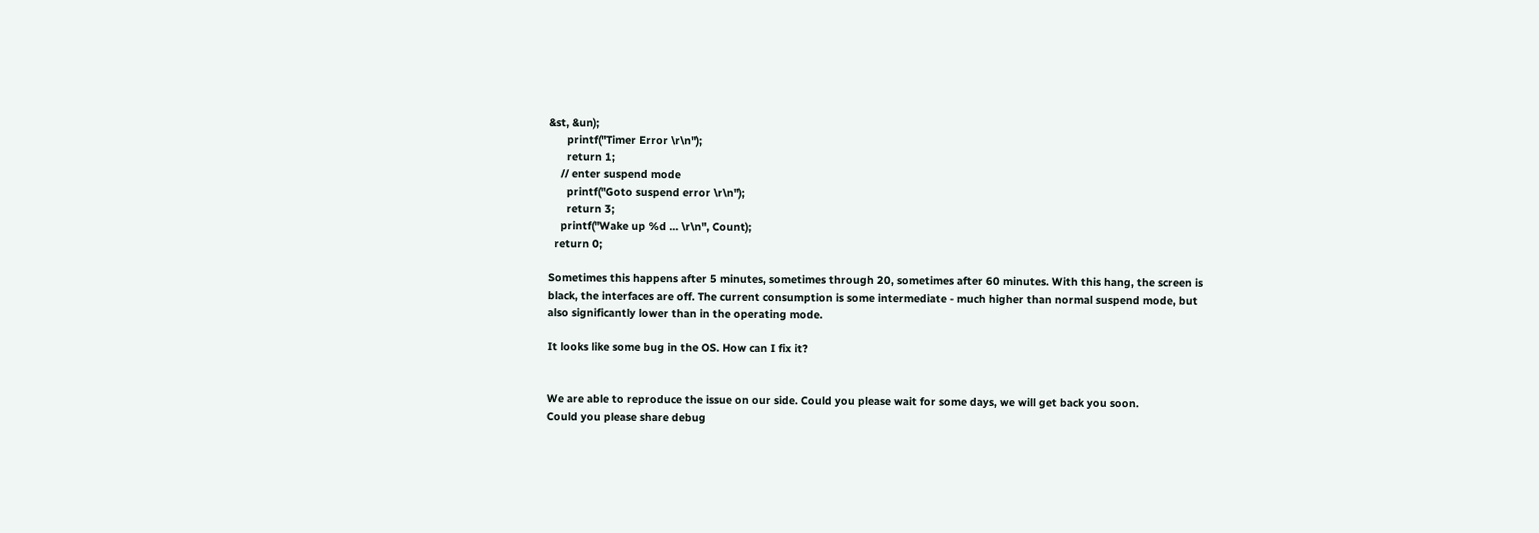&st, &un);
      printf("Timer Error \r\n");
      return 1;
    // enter suspend mode
      printf("Goto suspend error \r\n");
      return 3;
    printf("Wake up %d ... \r\n", Count);
  return 0;

Sometimes this happens after 5 minutes, sometimes through 20, sometimes after 60 minutes. With this hang, the screen is black, the interfaces are off. The current consumption is some intermediate - much higher than normal suspend mode, but also significantly lower than in the operating mode.

It looks like some bug in the OS. How can I fix it?


We are able to reproduce the issue on our side. Could you please wait for some days, we will get back you soon.
Could you please share debug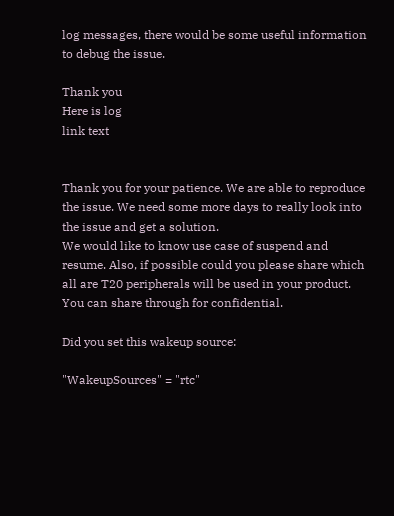log messages, there would be some useful information to debug the issue.

Thank you
Here is log
link text


Thank you for your patience. We are able to reproduce the issue. We need some more days to really look into the issue and get a solution.
We would like to know use case of suspend and resume. Also, if possible could you please share which all are T20 peripherals will be used in your product. You can share through for confidential.

Did you set this wakeup source:

"WakeupSources" = "rtc"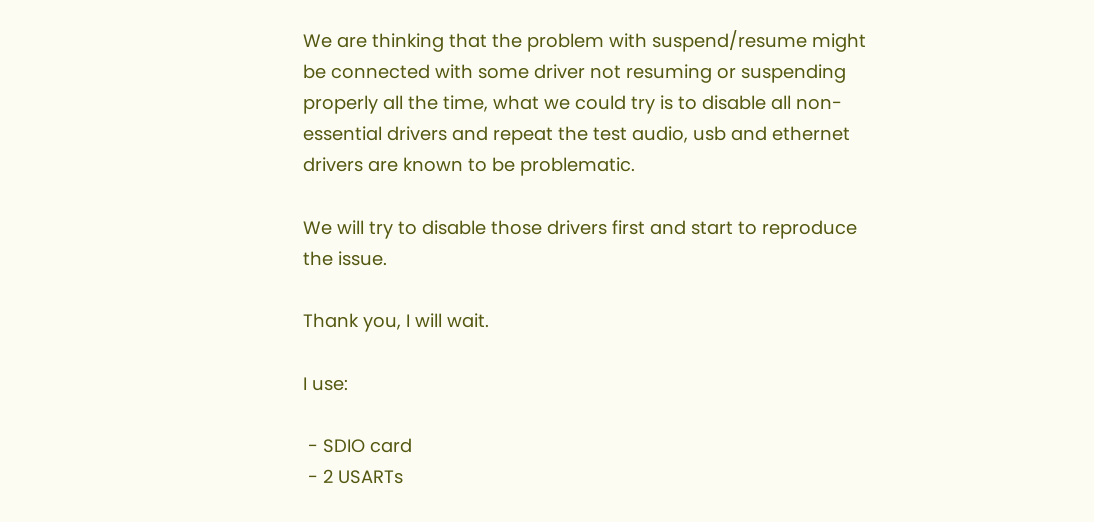We are thinking that the problem with suspend/resume might be connected with some driver not resuming or suspending properly all the time, what we could try is to disable all non-essential drivers and repeat the test audio, usb and ethernet drivers are known to be problematic.

We will try to disable those drivers first and start to reproduce the issue.

Thank you, I will wait.

I use:

 - SDIO card
 - 2 USARTs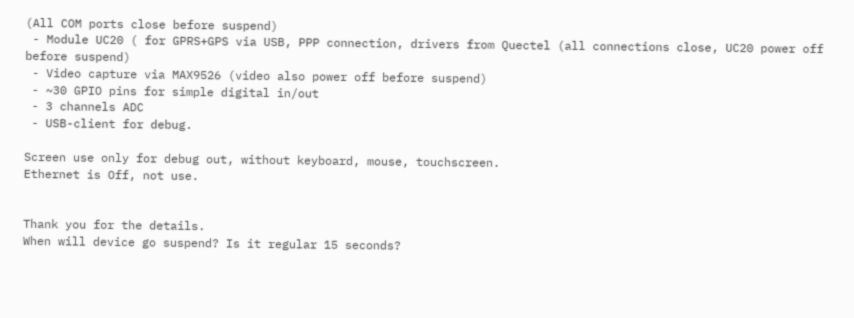(All COM ports close before suspend)
 - Module UC20 ( for GPRS+GPS via USB, PPP connection, drivers from Quectel (all connections close, UC20 power off before suspend)
 - Video capture via MAX9526 (video also power off before suspend)
 - ~30 GPIO pins for simple digital in/out
 - 3 channels ADC
 - USB-client for debug.

Screen use only for debug out, without keyboard, mouse, touchscreen.
Ethernet is Off, not use.


Thank you for the details.
When will device go suspend? Is it regular 15 seconds?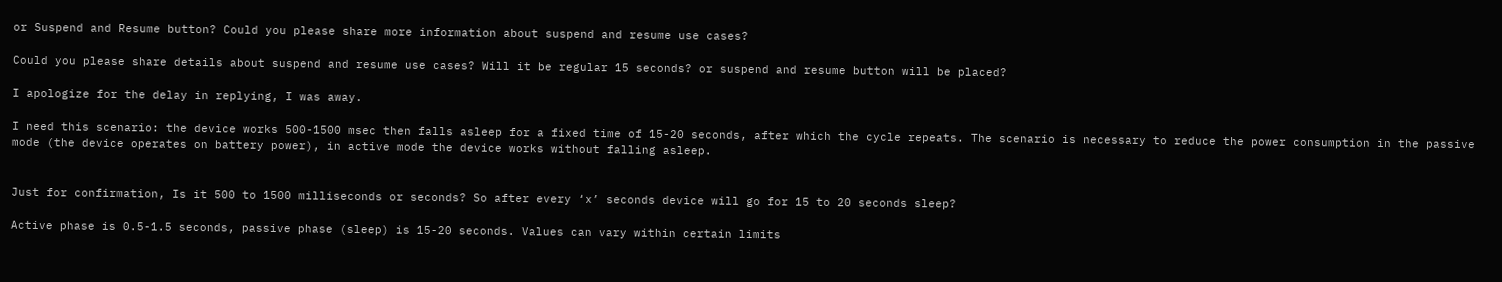or Suspend and Resume button? Could you please share more information about suspend and resume use cases?

Could you please share details about suspend and resume use cases? Will it be regular 15 seconds? or suspend and resume button will be placed?

I apologize for the delay in replying, I was away.

I need this scenario: the device works 500-1500 msec then falls asleep for a fixed time of 15-20 seconds, after which the cycle repeats. The scenario is necessary to reduce the power consumption in the passive mode (the device operates on battery power), in active mode the device works without falling asleep.


Just for confirmation, Is it 500 to 1500 milliseconds or seconds? So after every ‘x’ seconds device will go for 15 to 20 seconds sleep?

Active phase is 0.5-1.5 seconds, passive phase (sleep) is 15-20 seconds. Values can vary within certain limits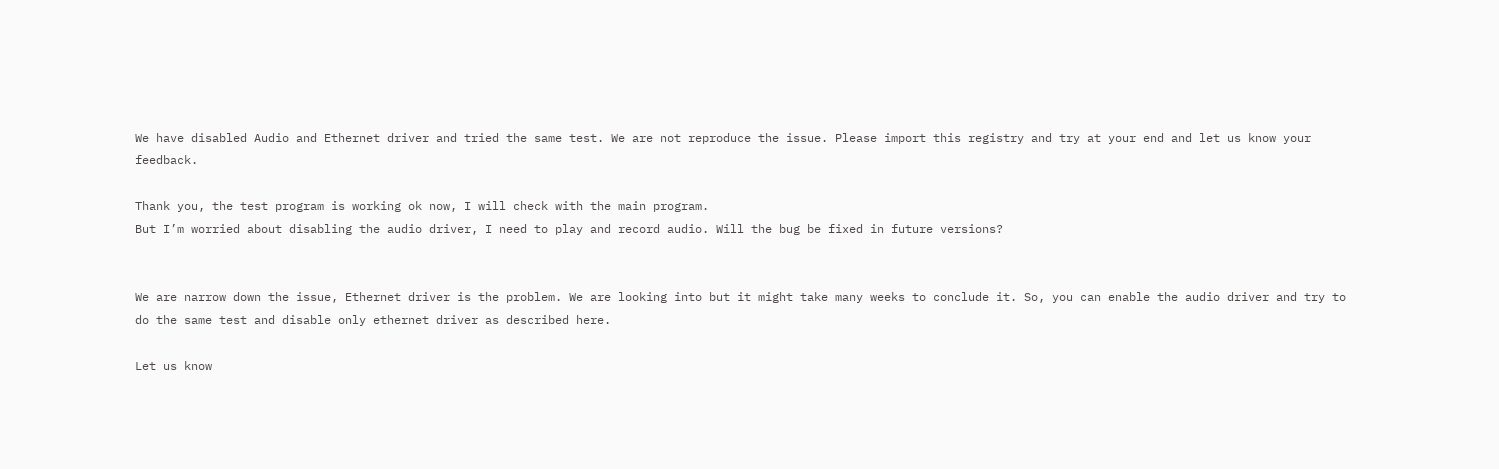We have disabled Audio and Ethernet driver and tried the same test. We are not reproduce the issue. Please import this registry and try at your end and let us know your feedback.

Thank you, the test program is working ok now, I will check with the main program.
But I’m worried about disabling the audio driver, I need to play and record audio. Will the bug be fixed in future versions?


We are narrow down the issue, Ethernet driver is the problem. We are looking into but it might take many weeks to conclude it. So, you can enable the audio driver and try to do the same test and disable only ethernet driver as described here.

Let us know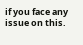if you face any issue on this.